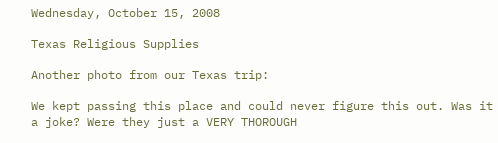Wednesday, October 15, 2008

Texas Religious Supplies

Another photo from our Texas trip:

We kept passing this place and could never figure this out. Was it a joke? Were they just a VERY THOROUGH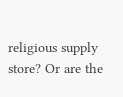religious supply store? Or are the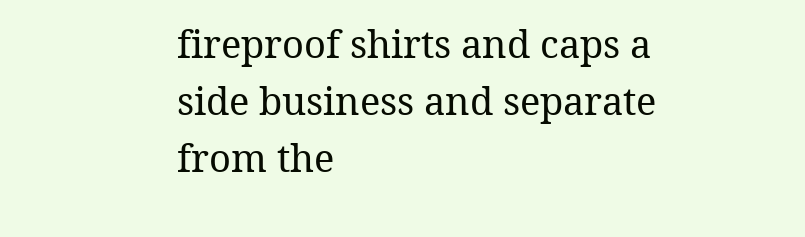fireproof shirts and caps a side business and separate from the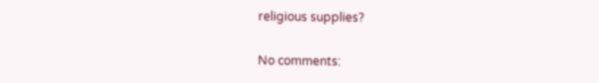religious supplies?

No comments: